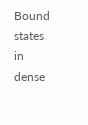Bound states in dense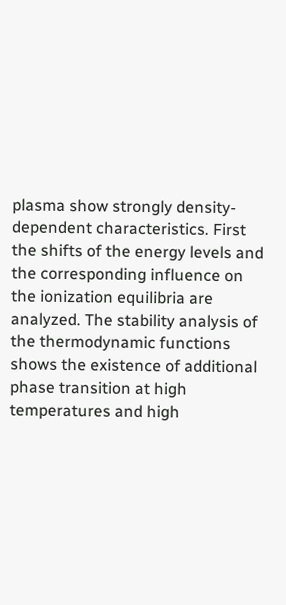plasma show strongly density‐dependent characteristics. First the shifts of the energy levels and the corresponding influence on the ionization equilibria are analyzed. The stability analysis of the thermodynamic functions shows the existence of additional phase transition at high temperatures and high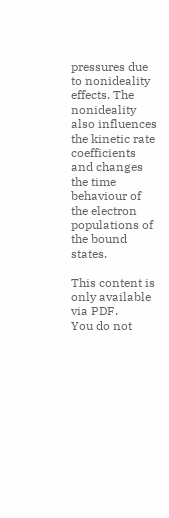pressures due to nonideality effects. The nonideality also influences the kinetic rate coefficients and changes the time behaviour of the electron populations of the bound states.

This content is only available via PDF.
You do not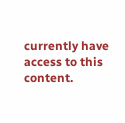currently have access to this content.